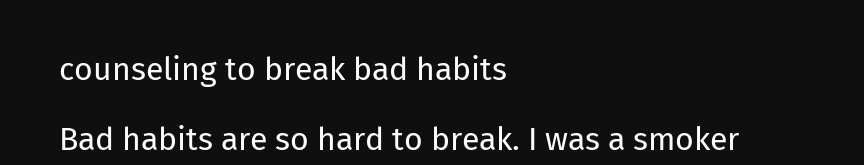counseling to break bad habits

Bad habits are so hard to break. I was a smoker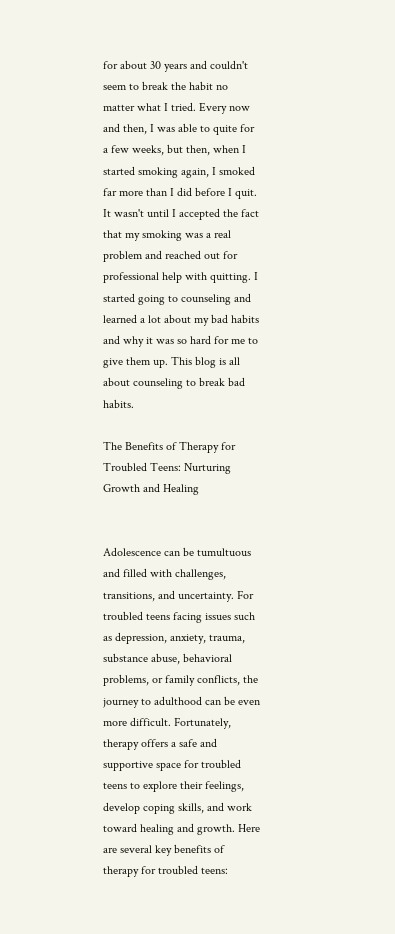for about 30 years and couldn't seem to break the habit no matter what I tried. Every now and then, I was able to quite for a few weeks, but then, when I started smoking again, I smoked far more than I did before I quit. It wasn't until I accepted the fact that my smoking was a real problem and reached out for professional help with quitting. I started going to counseling and learned a lot about my bad habits and why it was so hard for me to give them up. This blog is all about counseling to break bad habits.

The Benefits of Therapy for Troubled Teens: Nurturing Growth and Healing


Adolescence can be tumultuous and filled with challenges, transitions, and uncertainty. For troubled teens facing issues such as depression, anxiety, trauma, substance abuse, behavioral problems, or family conflicts, the journey to adulthood can be even more difficult. Fortunately, therapy offers a safe and supportive space for troubled teens to explore their feelings, develop coping skills, and work toward healing and growth. Here are several key benefits of therapy for troubled teens: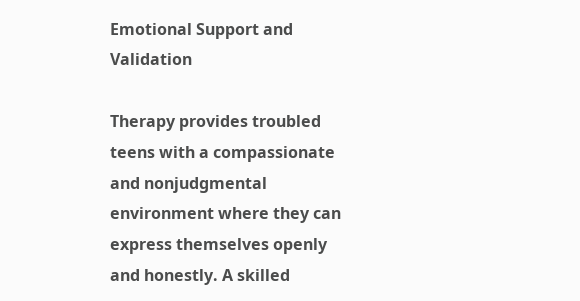Emotional Support and Validation

Therapy provides troubled teens with a compassionate and nonjudgmental environment where they can express themselves openly and honestly. A skilled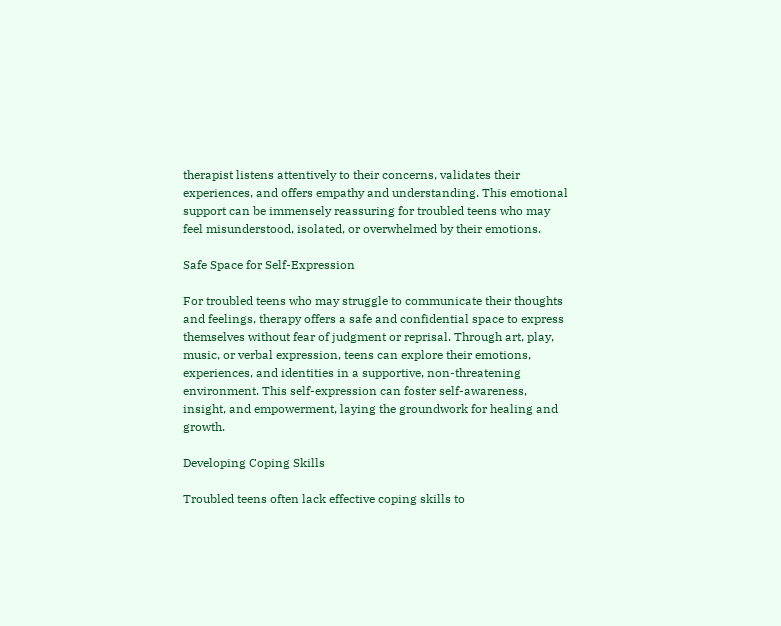therapist listens attentively to their concerns, validates their experiences, and offers empathy and understanding. This emotional support can be immensely reassuring for troubled teens who may feel misunderstood, isolated, or overwhelmed by their emotions.

Safe Space for Self-Expression

For troubled teens who may struggle to communicate their thoughts and feelings, therapy offers a safe and confidential space to express themselves without fear of judgment or reprisal. Through art, play, music, or verbal expression, teens can explore their emotions, experiences, and identities in a supportive, non-threatening environment. This self-expression can foster self-awareness, insight, and empowerment, laying the groundwork for healing and growth.

Developing Coping Skills

Troubled teens often lack effective coping skills to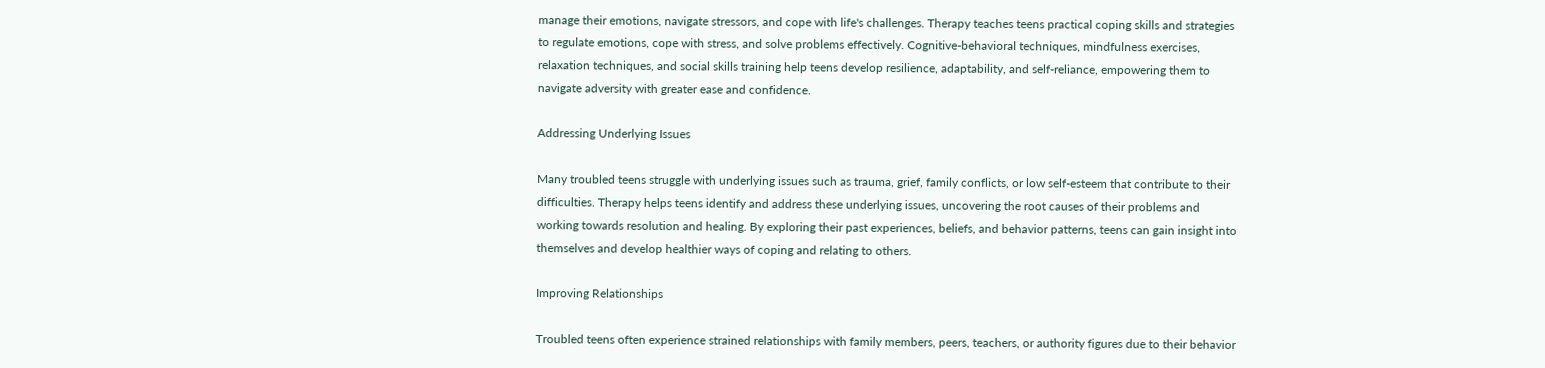manage their emotions, navigate stressors, and cope with life's challenges. Therapy teaches teens practical coping skills and strategies to regulate emotions, cope with stress, and solve problems effectively. Cognitive-behavioral techniques, mindfulness exercises, relaxation techniques, and social skills training help teens develop resilience, adaptability, and self-reliance, empowering them to navigate adversity with greater ease and confidence.

Addressing Underlying Issues

Many troubled teens struggle with underlying issues such as trauma, grief, family conflicts, or low self-esteem that contribute to their difficulties. Therapy helps teens identify and address these underlying issues, uncovering the root causes of their problems and working towards resolution and healing. By exploring their past experiences, beliefs, and behavior patterns, teens can gain insight into themselves and develop healthier ways of coping and relating to others.

Improving Relationships

Troubled teens often experience strained relationships with family members, peers, teachers, or authority figures due to their behavior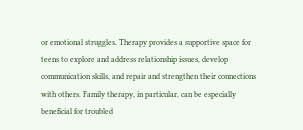or emotional struggles. Therapy provides a supportive space for teens to explore and address relationship issues, develop communication skills, and repair and strengthen their connections with others. Family therapy, in particular, can be especially beneficial for troubled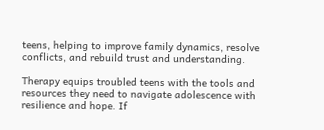teens, helping to improve family dynamics, resolve conflicts, and rebuild trust and understanding.

Therapy equips troubled teens with the tools and resources they need to navigate adolescence with resilience and hope. If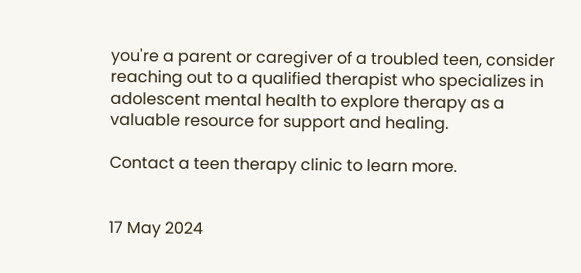you're a parent or caregiver of a troubled teen, consider reaching out to a qualified therapist who specializes in adolescent mental health to explore therapy as a valuable resource for support and healing.

Contact a teen therapy clinic to learn more.


17 May 2024